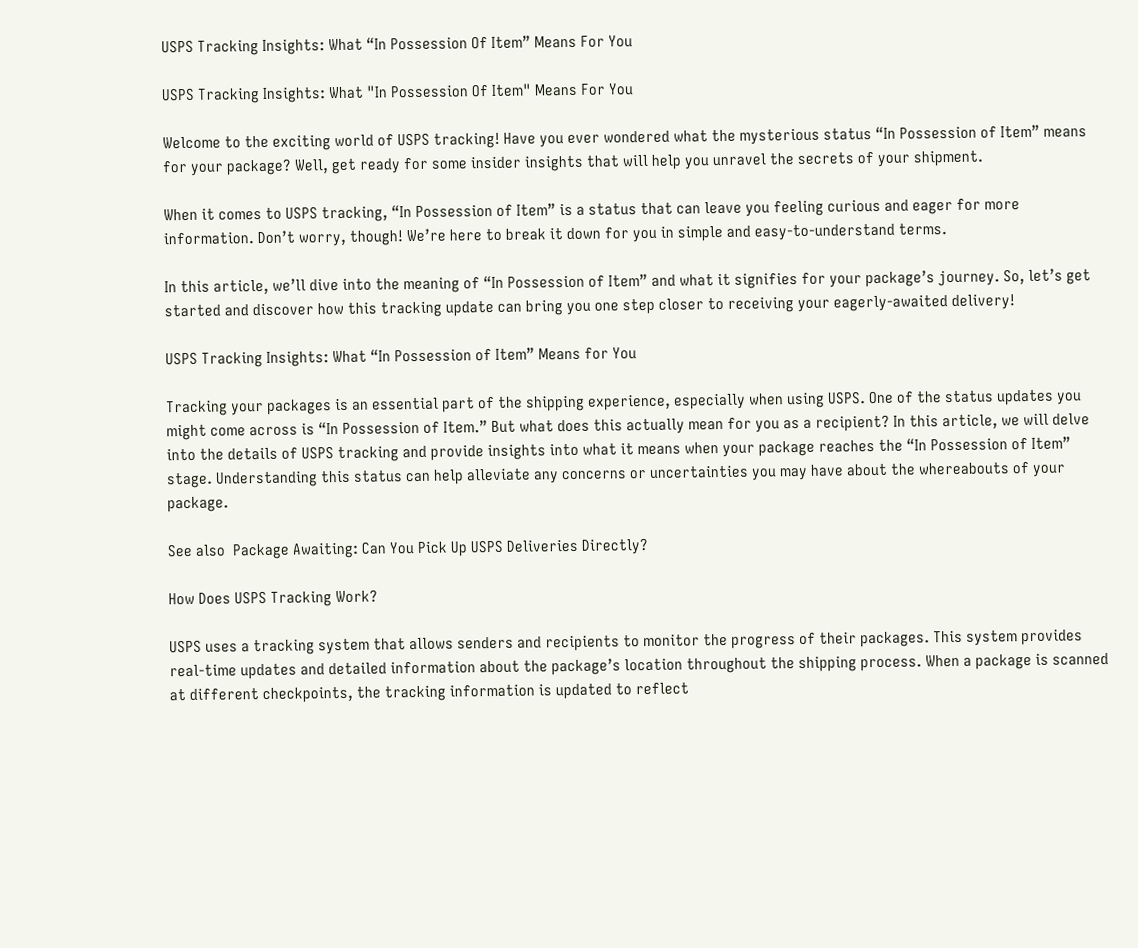USPS Tracking Insights: What “In Possession Of Item” Means For You

USPS Tracking Insights: What "In Possession Of Item" Means For You

Welcome to the exciting world of USPS tracking! Have you ever wondered what the mysterious status “In Possession of Item” means for your package? Well, get ready for some insider insights that will help you unravel the secrets of your shipment.

When it comes to USPS tracking, “In Possession of Item” is a status that can leave you feeling curious and eager for more information. Don’t worry, though! We’re here to break it down for you in simple and easy-to-understand terms.

In this article, we’ll dive into the meaning of “In Possession of Item” and what it signifies for your package’s journey. So, let’s get started and discover how this tracking update can bring you one step closer to receiving your eagerly-awaited delivery!

USPS Tracking Insights: What “In Possession of Item” Means for You

Tracking your packages is an essential part of the shipping experience, especially when using USPS. One of the status updates you might come across is “In Possession of Item.” But what does this actually mean for you as a recipient? In this article, we will delve into the details of USPS tracking and provide insights into what it means when your package reaches the “In Possession of Item” stage. Understanding this status can help alleviate any concerns or uncertainties you may have about the whereabouts of your package.

See also  Package Awaiting: Can You Pick Up USPS Deliveries Directly?

How Does USPS Tracking Work?

USPS uses a tracking system that allows senders and recipients to monitor the progress of their packages. This system provides real-time updates and detailed information about the package’s location throughout the shipping process. When a package is scanned at different checkpoints, the tracking information is updated to reflect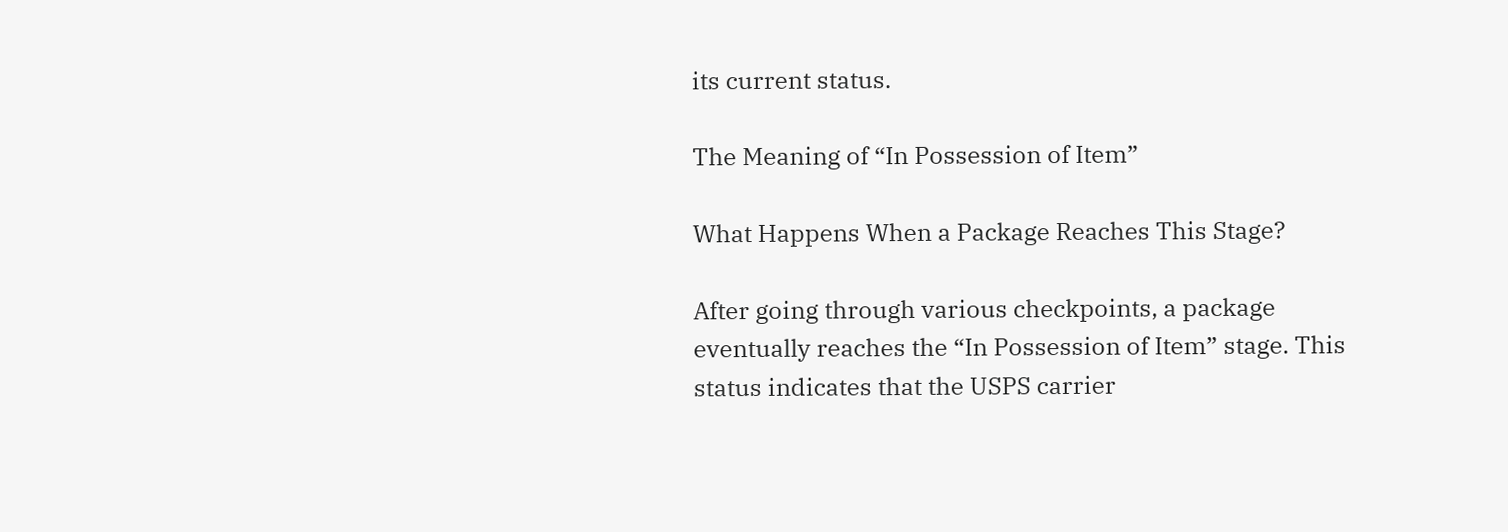its current status.

The Meaning of “In Possession of Item”

What Happens When a Package Reaches This Stage?

After going through various checkpoints, a package eventually reaches the “In Possession of Item” stage. This status indicates that the USPS carrier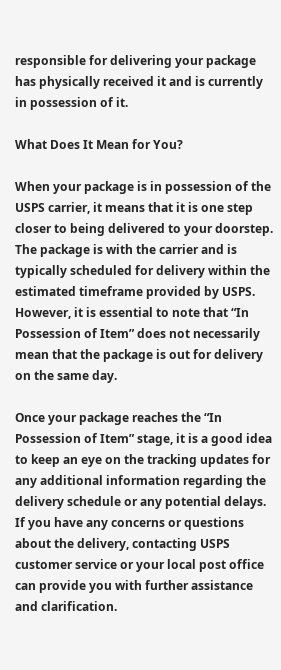responsible for delivering your package has physically received it and is currently in possession of it.

What Does It Mean for You?

When your package is in possession of the USPS carrier, it means that it is one step closer to being delivered to your doorstep. The package is with the carrier and is typically scheduled for delivery within the estimated timeframe provided by USPS. However, it is essential to note that “In Possession of Item” does not necessarily mean that the package is out for delivery on the same day.

Once your package reaches the “In Possession of Item” stage, it is a good idea to keep an eye on the tracking updates for any additional information regarding the delivery schedule or any potential delays. If you have any concerns or questions about the delivery, contacting USPS customer service or your local post office can provide you with further assistance and clarification.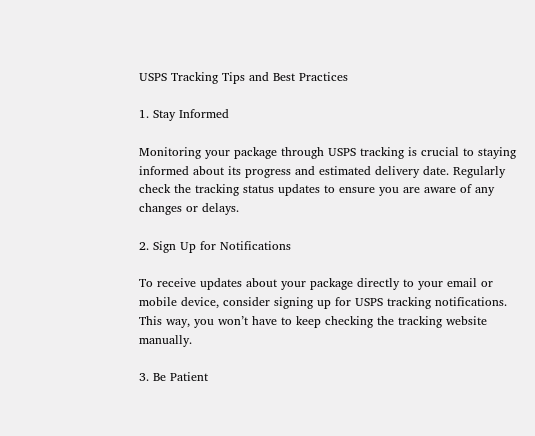USPS Tracking Tips and Best Practices

1. Stay Informed

Monitoring your package through USPS tracking is crucial to staying informed about its progress and estimated delivery date. Regularly check the tracking status updates to ensure you are aware of any changes or delays.

2. Sign Up for Notifications

To receive updates about your package directly to your email or mobile device, consider signing up for USPS tracking notifications. This way, you won’t have to keep checking the tracking website manually.

3. Be Patient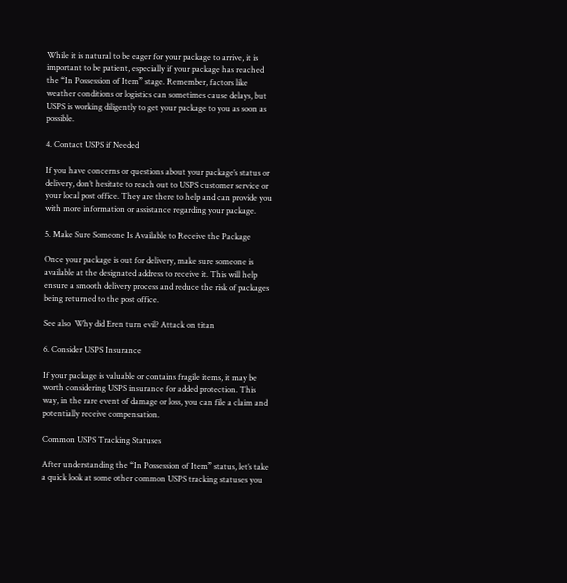While it is natural to be eager for your package to arrive, it is important to be patient, especially if your package has reached the “In Possession of Item” stage. Remember, factors like weather conditions or logistics can sometimes cause delays, but USPS is working diligently to get your package to you as soon as possible.

4. Contact USPS if Needed

If you have concerns or questions about your package’s status or delivery, don’t hesitate to reach out to USPS customer service or your local post office. They are there to help and can provide you with more information or assistance regarding your package.

5. Make Sure Someone Is Available to Receive the Package

Once your package is out for delivery, make sure someone is available at the designated address to receive it. This will help ensure a smooth delivery process and reduce the risk of packages being returned to the post office.

See also  Why did Eren turn evil? Attack on titan

6. Consider USPS Insurance

If your package is valuable or contains fragile items, it may be worth considering USPS insurance for added protection. This way, in the rare event of damage or loss, you can file a claim and potentially receive compensation.

Common USPS Tracking Statuses

After understanding the “In Possession of Item” status, let’s take a quick look at some other common USPS tracking statuses you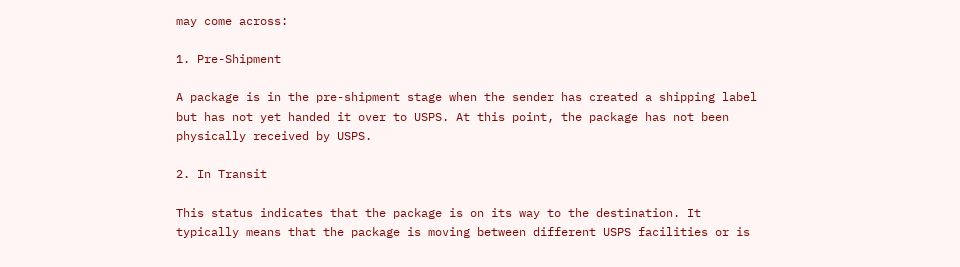may come across:

1. Pre-Shipment

A package is in the pre-shipment stage when the sender has created a shipping label but has not yet handed it over to USPS. At this point, the package has not been physically received by USPS.

2. In Transit

This status indicates that the package is on its way to the destination. It typically means that the package is moving between different USPS facilities or is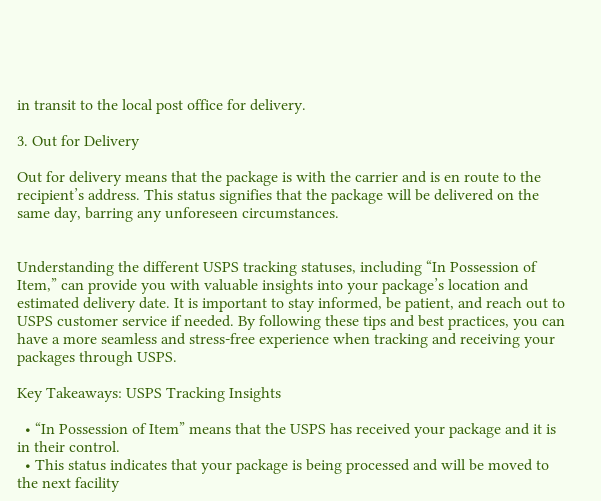in transit to the local post office for delivery.

3. Out for Delivery

Out for delivery means that the package is with the carrier and is en route to the recipient’s address. This status signifies that the package will be delivered on the same day, barring any unforeseen circumstances.


Understanding the different USPS tracking statuses, including “In Possession of Item,” can provide you with valuable insights into your package’s location and estimated delivery date. It is important to stay informed, be patient, and reach out to USPS customer service if needed. By following these tips and best practices, you can have a more seamless and stress-free experience when tracking and receiving your packages through USPS.

Key Takeaways: USPS Tracking Insights

  • “In Possession of Item” means that the USPS has received your package and it is in their control.
  • This status indicates that your package is being processed and will be moved to the next facility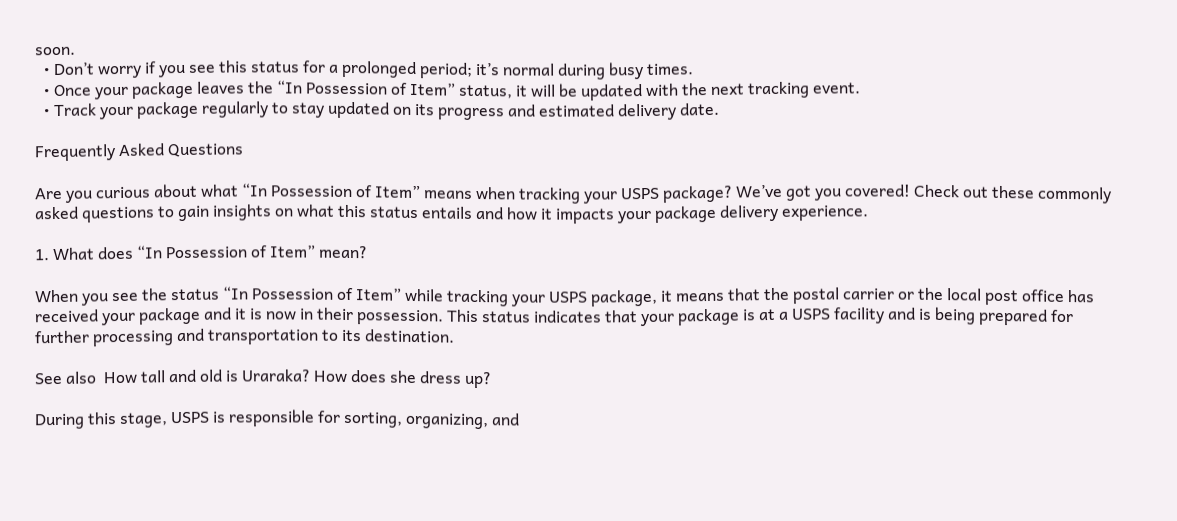soon.
  • Don’t worry if you see this status for a prolonged period; it’s normal during busy times.
  • Once your package leaves the “In Possession of Item” status, it will be updated with the next tracking event.
  • Track your package regularly to stay updated on its progress and estimated delivery date.

Frequently Asked Questions

Are you curious about what “In Possession of Item” means when tracking your USPS package? We’ve got you covered! Check out these commonly asked questions to gain insights on what this status entails and how it impacts your package delivery experience.

1. What does “In Possession of Item” mean?

When you see the status “In Possession of Item” while tracking your USPS package, it means that the postal carrier or the local post office has received your package and it is now in their possession. This status indicates that your package is at a USPS facility and is being prepared for further processing and transportation to its destination.

See also  How tall and old is Uraraka? How does she dress up?

During this stage, USPS is responsible for sorting, organizing, and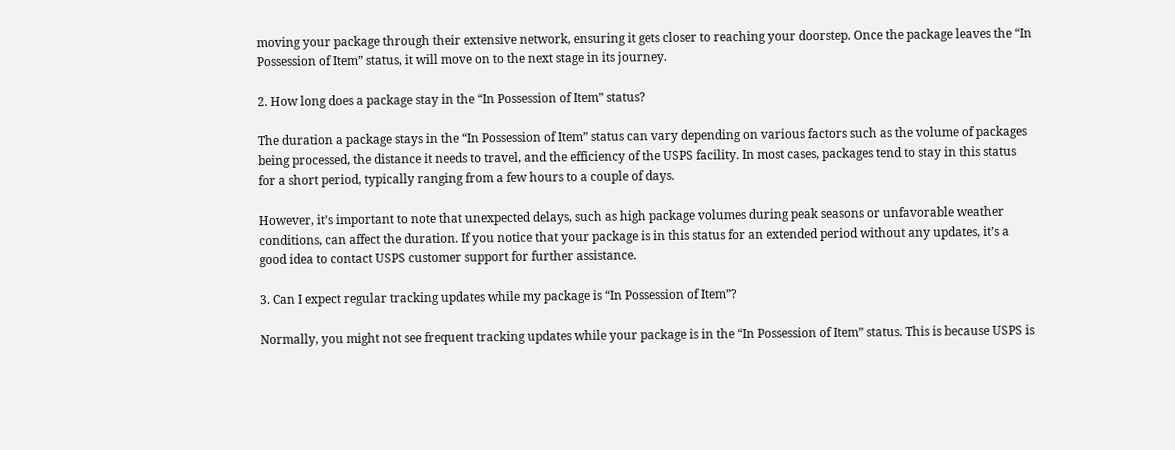moving your package through their extensive network, ensuring it gets closer to reaching your doorstep. Once the package leaves the “In Possession of Item” status, it will move on to the next stage in its journey.

2. How long does a package stay in the “In Possession of Item” status?

The duration a package stays in the “In Possession of Item” status can vary depending on various factors such as the volume of packages being processed, the distance it needs to travel, and the efficiency of the USPS facility. In most cases, packages tend to stay in this status for a short period, typically ranging from a few hours to a couple of days.

However, it’s important to note that unexpected delays, such as high package volumes during peak seasons or unfavorable weather conditions, can affect the duration. If you notice that your package is in this status for an extended period without any updates, it’s a good idea to contact USPS customer support for further assistance.

3. Can I expect regular tracking updates while my package is “In Possession of Item”?

Normally, you might not see frequent tracking updates while your package is in the “In Possession of Item” status. This is because USPS is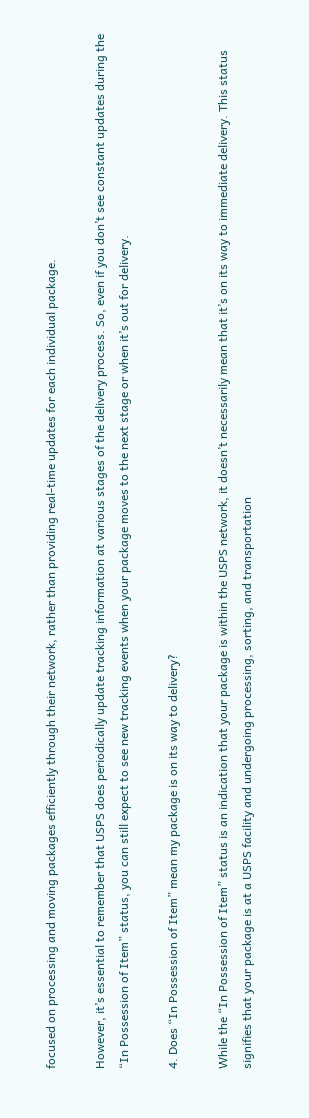focused on processing and moving packages efficiently through their network, rather than providing real-time updates for each individual package.

However, it’s essential to remember that USPS does periodically update tracking information at various stages of the delivery process. So, even if you don’t see constant updates during the “In Possession of Item” status, you can still expect to see new tracking events when your package moves to the next stage or when it’s out for delivery.

4. Does “In Possession of Item” mean my package is on its way to delivery?

While the “In Possession of Item” status is an indication that your package is within the USPS network, it doesn’t necessarily mean that it’s on its way to immediate delivery. This status signifies that your package is at a USPS facility and undergoing processing, sorting, and transportation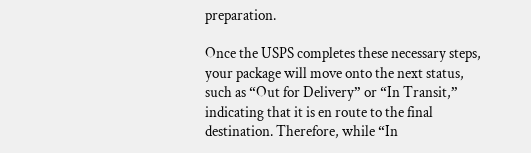preparation.

Once the USPS completes these necessary steps, your package will move onto the next status, such as “Out for Delivery” or “In Transit,” indicating that it is en route to the final destination. Therefore, while “In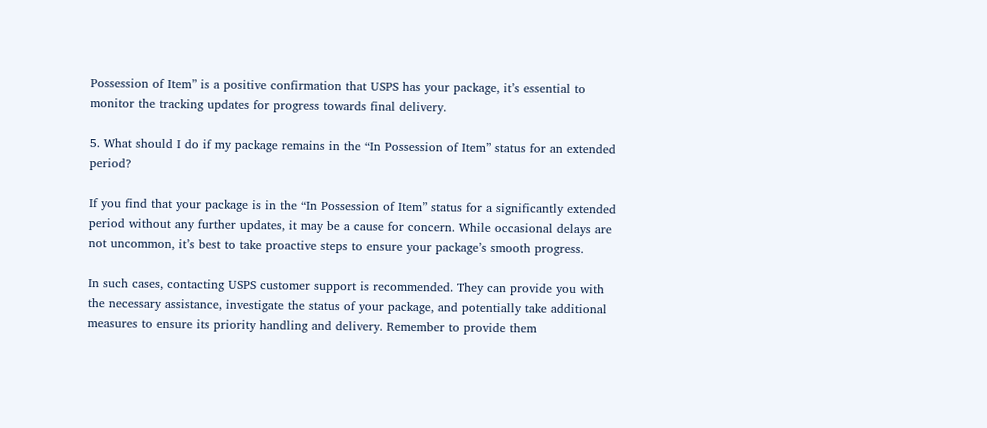Possession of Item” is a positive confirmation that USPS has your package, it’s essential to monitor the tracking updates for progress towards final delivery.

5. What should I do if my package remains in the “In Possession of Item” status for an extended period?

If you find that your package is in the “In Possession of Item” status for a significantly extended period without any further updates, it may be a cause for concern. While occasional delays are not uncommon, it’s best to take proactive steps to ensure your package’s smooth progress.

In such cases, contacting USPS customer support is recommended. They can provide you with the necessary assistance, investigate the status of your package, and potentially take additional measures to ensure its priority handling and delivery. Remember to provide them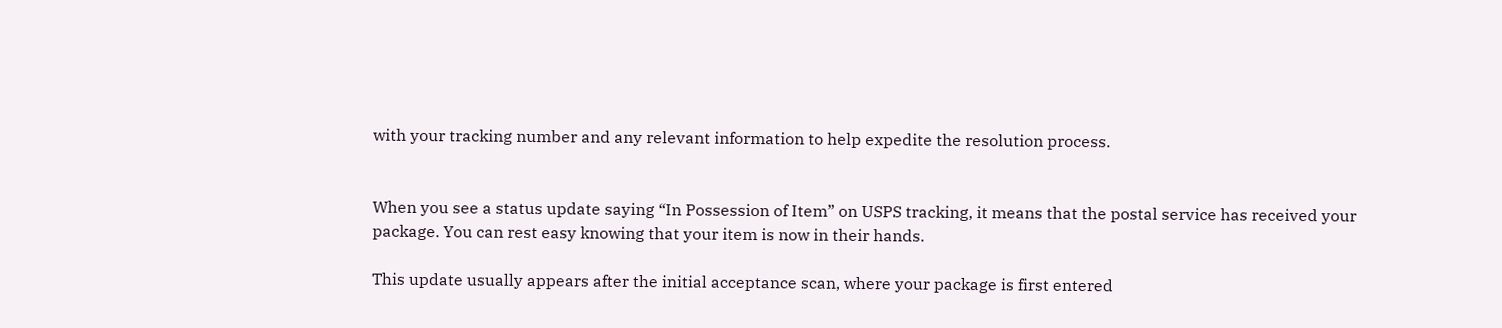with your tracking number and any relevant information to help expedite the resolution process.


When you see a status update saying “In Possession of Item” on USPS tracking, it means that the postal service has received your package. You can rest easy knowing that your item is now in their hands.

This update usually appears after the initial acceptance scan, where your package is first entered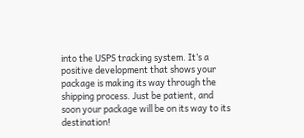into the USPS tracking system. It’s a positive development that shows your package is making its way through the shipping process. Just be patient, and soon your package will be on its way to its destination!